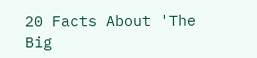20 Facts About 'The Big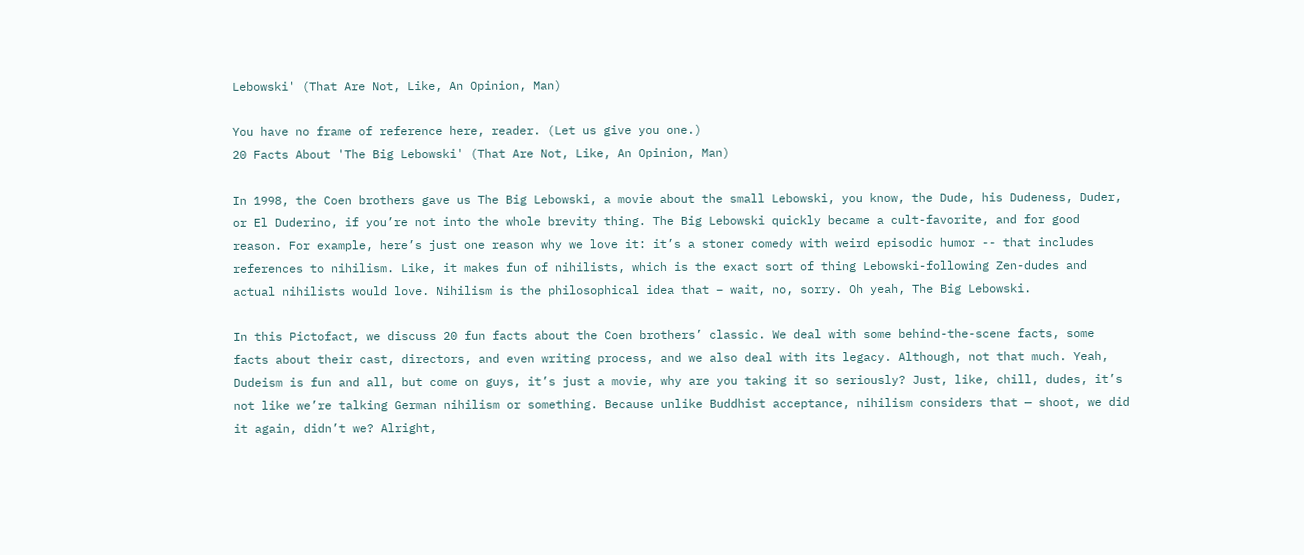Lebowski' (That Are Not, Like, An Opinion, Man)

You have no frame of reference here, reader. (Let us give you one.)
20 Facts About 'The Big Lebowski' (That Are Not, Like, An Opinion, Man)

In 1998, the Coen brothers gave us The Big Lebowski, a movie about the small Lebowski, you know, the Dude, his Dudeness, Duder, or El Duderino, if you’re not into the whole brevity thing. The Big Lebowski quickly became a cult-favorite, and for good reason. For example, here’s just one reason why we love it: it’s a stoner comedy with weird episodic humor -- that includes references to nihilism. Like, it makes fun of nihilists, which is the exact sort of thing Lebowski-following Zen-dudes and actual nihilists would love. Nihilism is the philosophical idea that – wait, no, sorry. Oh yeah, The Big Lebowski.

In this Pictofact, we discuss 20 fun facts about the Coen brothers’ classic. We deal with some behind-the-scene facts, some facts about their cast, directors, and even writing process, and we also deal with its legacy. Although, not that much. Yeah, Dudeism is fun and all, but come on guys, it’s just a movie, why are you taking it so seriously? Just, like, chill, dudes, it’s not like we’re talking German nihilism or something. Because unlike Buddhist acceptance, nihilism considers that — shoot, we did it again, didn’t we? Alright,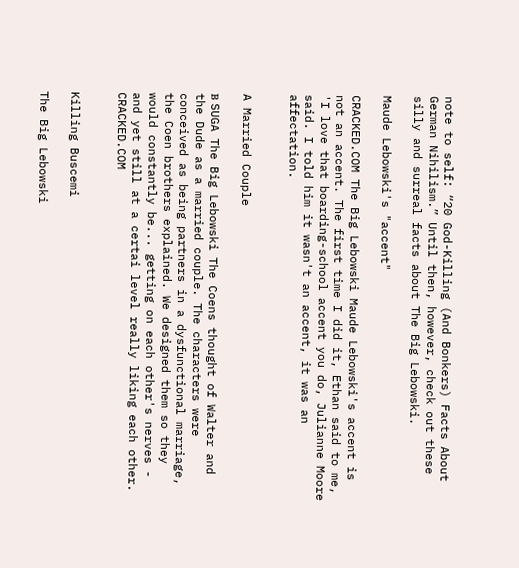note to self: “20 God-Killing (And Bonkers) Facts About German Nihilism.” Until then, however, check out these silly and surreal facts about The Big Lebowski.

Maude Lebowski's "accent"

CRACKED.COM The Big Lebowski Maude Lebowski's accent is not an accent. The first time I did it, Ethan said to me, 'I love that boarding-school accent you do, Julianne Moore said. I told him it wasn't an accent, it was an affectation.


A Married Couple

в SUGA The Big Lebowski The Coens thought of Walter and the Dude as a married couple. The characters were conceived as being partners in a dysfunctional marriage, the Coen brothers explained. We designed them so they would constantly be... getting on each other's nerves - and yet still at a certai level really liking each other. CRACKED.COM


Killing Buscemi

The Big Lebowski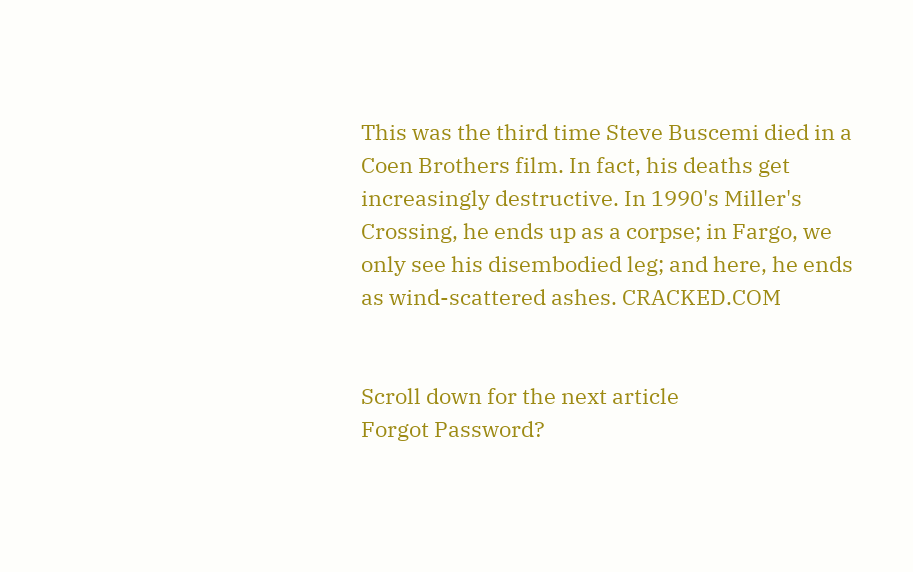This was the third time Steve Buscemi died in a Coen Brothers film. In fact, his deaths get increasingly destructive. In 1990's Miller's Crossing, he ends up as a corpse; in Fargo, we only see his disembodied leg; and here, he ends as wind-scattered ashes. CRACKED.COM


Scroll down for the next article
Forgot Password?